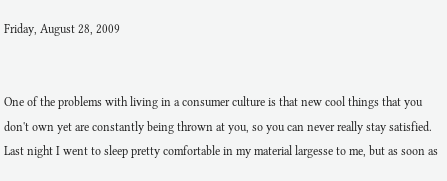Friday, August 28, 2009


One of the problems with living in a consumer culture is that new cool things that you don't own yet are constantly being thrown at you, so you can never really stay satisfied. Last night I went to sleep pretty comfortable in my material largesse to me, but as soon as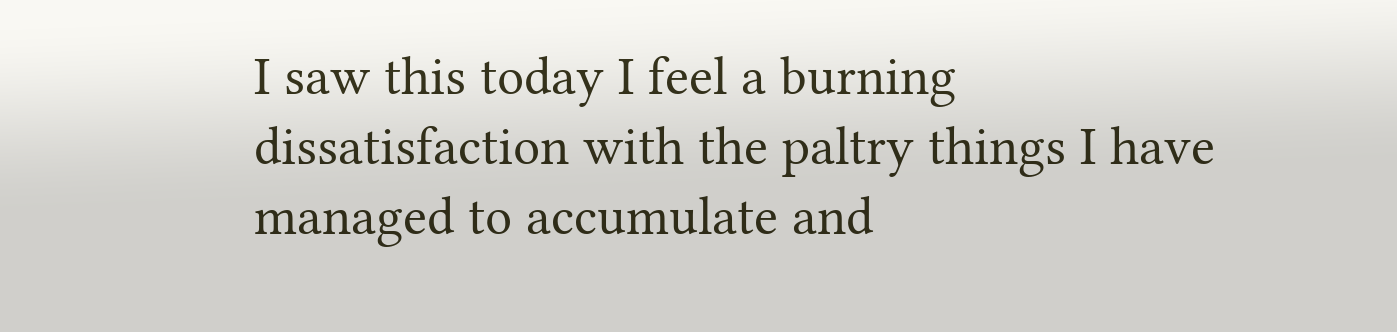I saw this today I feel a burning dissatisfaction with the paltry things I have managed to accumulate and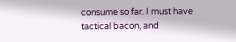consume so far. I must have tactical bacon, and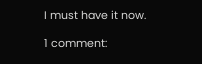I must have it now.

1 comment: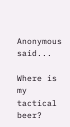Anonymous said...

Where is my tactical beer?